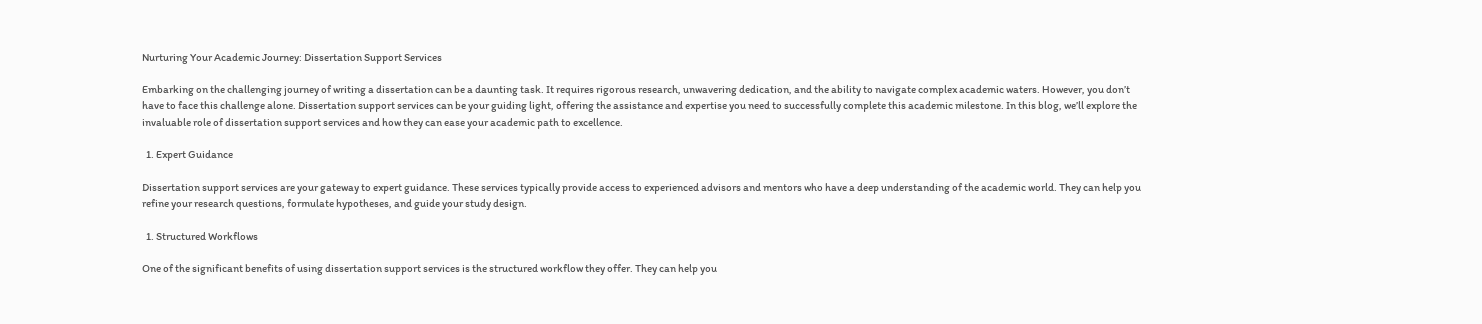Nurturing Your Academic Journey: Dissertation Support Services

Embarking on the challenging journey of writing a dissertation can be a daunting task. It requires rigorous research, unwavering dedication, and the ability to navigate complex academic waters. However, you don’t have to face this challenge alone. Dissertation support services can be your guiding light, offering the assistance and expertise you need to successfully complete this academic milestone. In this blog, we’ll explore the invaluable role of dissertation support services and how they can ease your academic path to excellence.

  1. Expert Guidance

Dissertation support services are your gateway to expert guidance. These services typically provide access to experienced advisors and mentors who have a deep understanding of the academic world. They can help you refine your research questions, formulate hypotheses, and guide your study design.

  1. Structured Workflows

One of the significant benefits of using dissertation support services is the structured workflow they offer. They can help you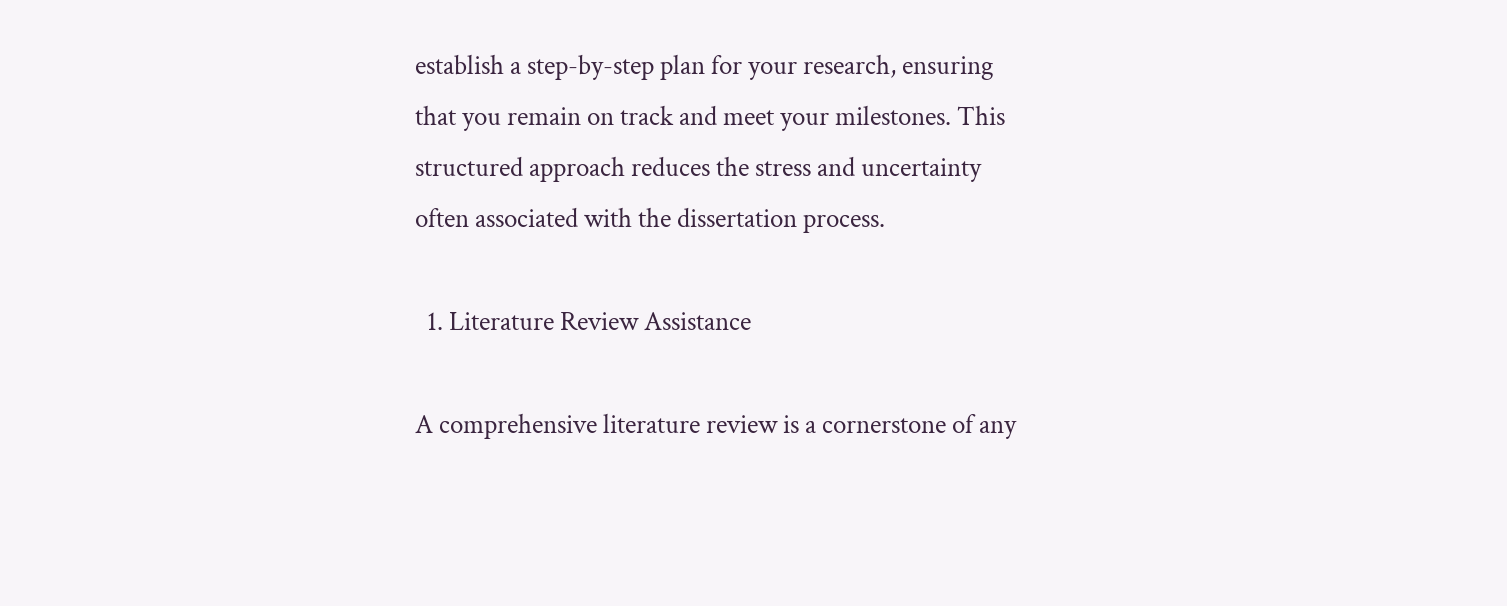establish a step-by-step plan for your research, ensuring that you remain on track and meet your milestones. This structured approach reduces the stress and uncertainty often associated with the dissertation process.

  1. Literature Review Assistance

A comprehensive literature review is a cornerstone of any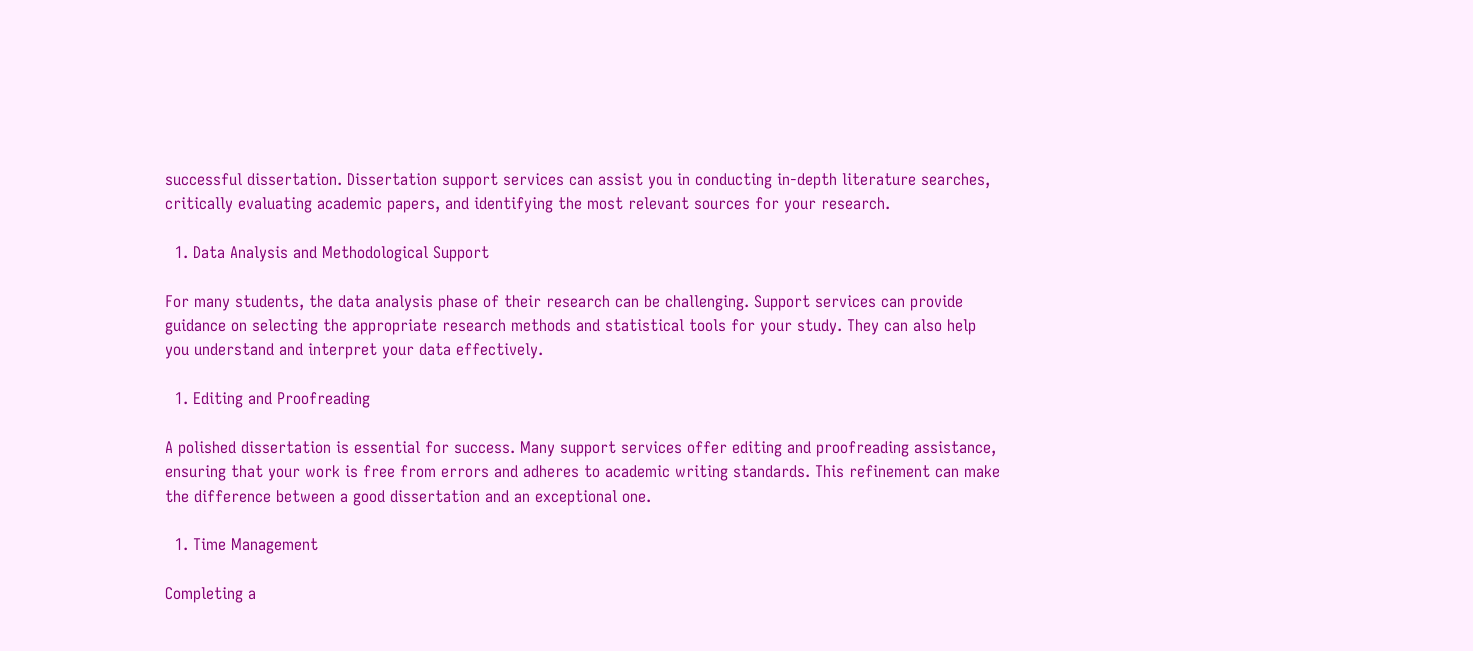successful dissertation. Dissertation support services can assist you in conducting in-depth literature searches, critically evaluating academic papers, and identifying the most relevant sources for your research.

  1. Data Analysis and Methodological Support

For many students, the data analysis phase of their research can be challenging. Support services can provide guidance on selecting the appropriate research methods and statistical tools for your study. They can also help you understand and interpret your data effectively.

  1. Editing and Proofreading

A polished dissertation is essential for success. Many support services offer editing and proofreading assistance, ensuring that your work is free from errors and adheres to academic writing standards. This refinement can make the difference between a good dissertation and an exceptional one.

  1. Time Management

Completing a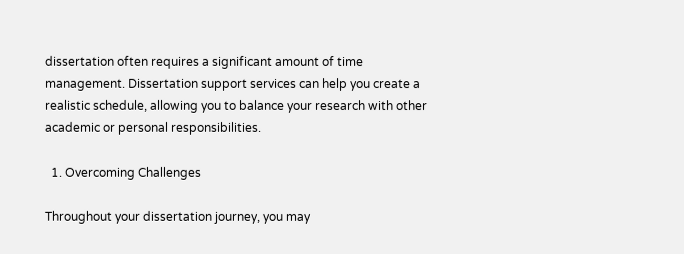dissertation often requires a significant amount of time management. Dissertation support services can help you create a realistic schedule, allowing you to balance your research with other academic or personal responsibilities.

  1. Overcoming Challenges

Throughout your dissertation journey, you may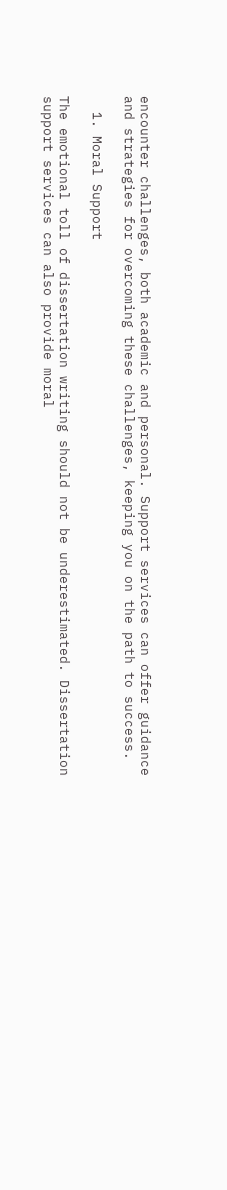encounter challenges, both academic and personal. Support services can offer guidance and strategies for overcoming these challenges, keeping you on the path to success.

  1. Moral Support

The emotional toll of dissertation writing should not be underestimated. Dissertation support services can also provide moral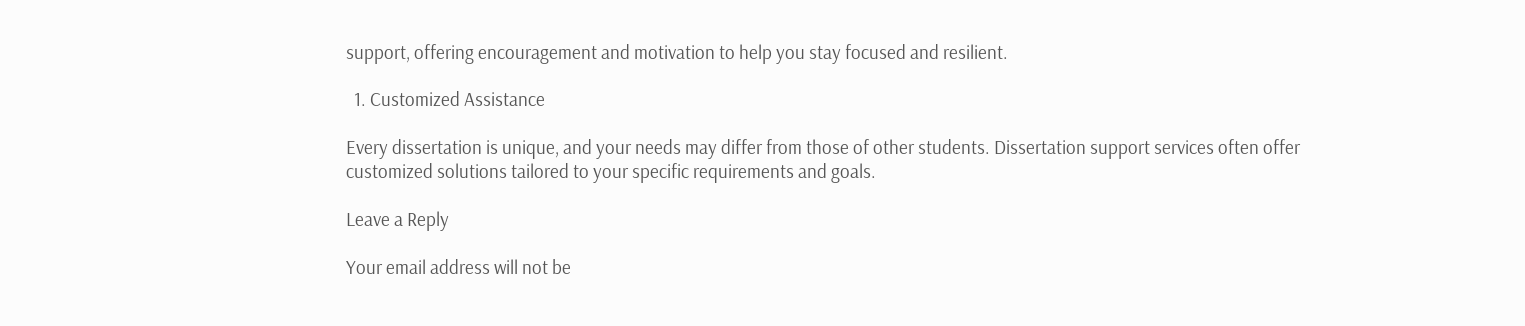support, offering encouragement and motivation to help you stay focused and resilient.

  1. Customized Assistance

Every dissertation is unique, and your needs may differ from those of other students. Dissertation support services often offer customized solutions tailored to your specific requirements and goals.

Leave a Reply

Your email address will not be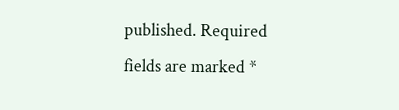published. Required fields are marked *